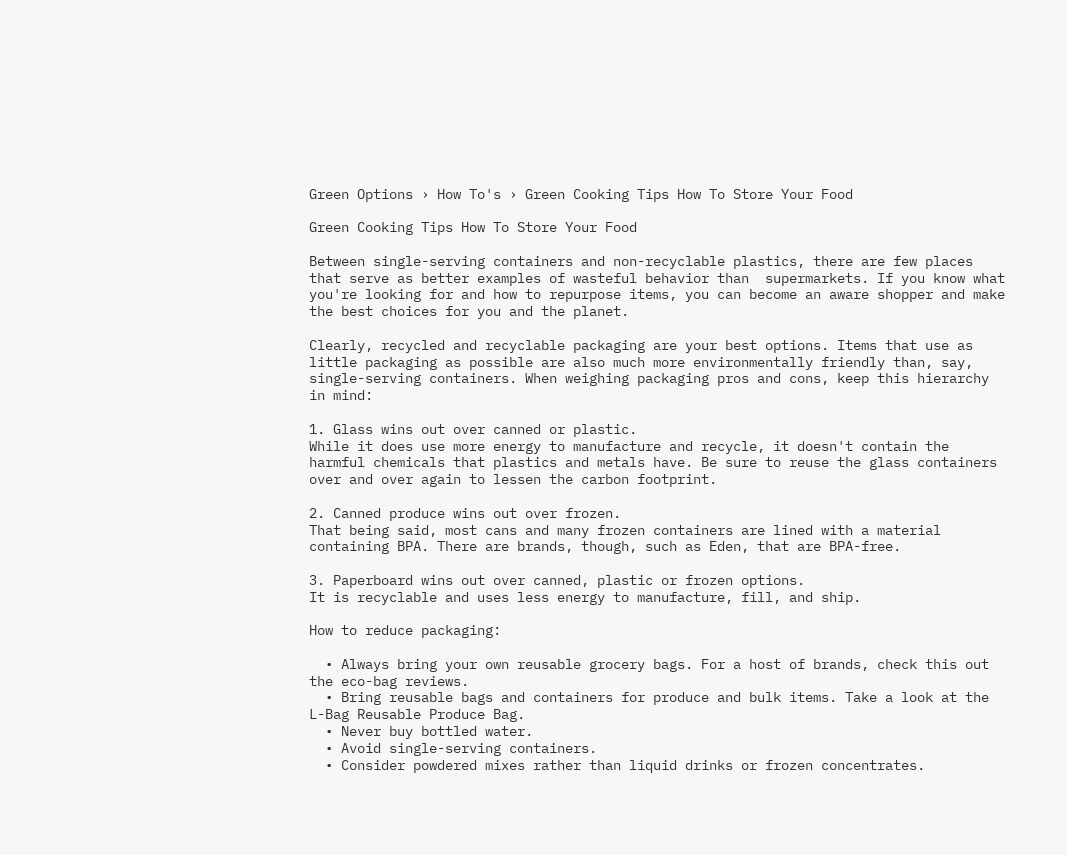Green Options › How To's › Green Cooking Tips How To Store Your Food

Green Cooking Tips How To Store Your Food

Between single-serving containers and non-recyclable plastics, there are few places that serve as better examples of wasteful behavior than  supermarkets. If you know what you're looking for and how to repurpose items, you can become an aware shopper and make the best choices for you and the planet.

Clearly, recycled and recyclable packaging are your best options. Items that use as little packaging as possible are also much more environmentally friendly than, say, single-serving containers. When weighing packaging pros and cons, keep this hierarchy in mind:

1. Glass wins out over canned or plastic.
While it does use more energy to manufacture and recycle, it doesn't contain the harmful chemicals that plastics and metals have. Be sure to reuse the glass containers over and over again to lessen the carbon footprint.

2. Canned produce wins out over frozen.
That being said, most cans and many frozen containers are lined with a material containing BPA. There are brands, though, such as Eden, that are BPA-free.

3. Paperboard wins out over canned, plastic or frozen options.
It is recyclable and uses less energy to manufacture, fill, and ship.

How to reduce packaging:

  • Always bring your own reusable grocery bags. For a host of brands, check this out the eco-bag reviews.
  • Bring reusable bags and containers for produce and bulk items. Take a look at the L-Bag Reusable Produce Bag.
  • Never buy bottled water.
  • Avoid single-serving containers.
  • Consider powdered mixes rather than liquid drinks or frozen concentrates.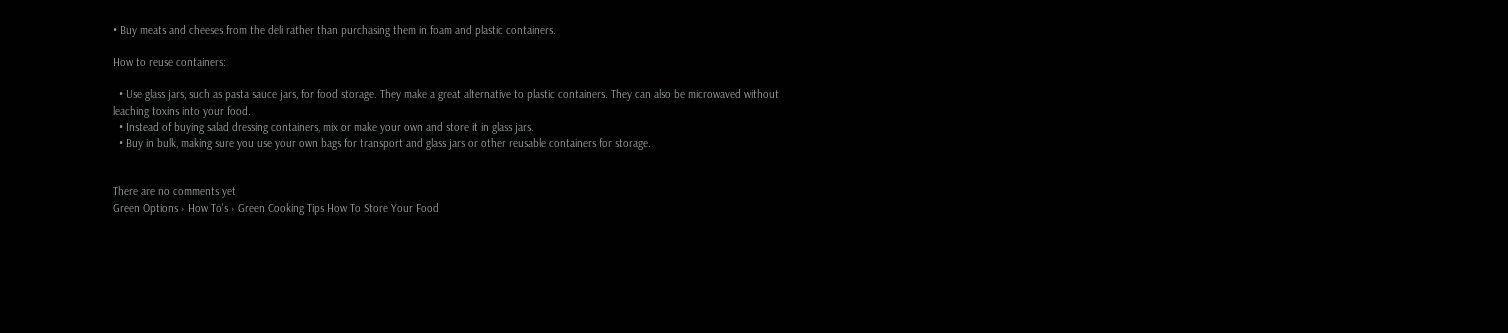• Buy meats and cheeses from the deli rather than purchasing them in foam and plastic containers.

How to reuse containers:

  • Use glass jars, such as pasta sauce jars, for food storage. They make a great alternative to plastic containers. They can also be microwaved without leaching toxins into your food.
  • Instead of buying salad dressing containers, mix or make your own and store it in glass jars.
  • Buy in bulk, making sure you use your own bags for transport and glass jars or other reusable containers for storage.


There are no comments yet
Green Options › How To's › Green Cooking Tips How To Store Your Food